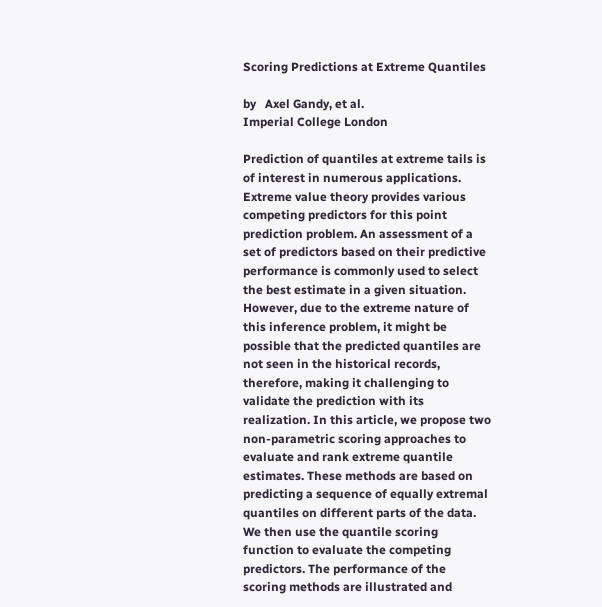Scoring Predictions at Extreme Quantiles

by   Axel Gandy, et al.
Imperial College London

Prediction of quantiles at extreme tails is of interest in numerous applications. Extreme value theory provides various competing predictors for this point prediction problem. An assessment of a set of predictors based on their predictive performance is commonly used to select the best estimate in a given situation. However, due to the extreme nature of this inference problem, it might be possible that the predicted quantiles are not seen in the historical records, therefore, making it challenging to validate the prediction with its realization. In this article, we propose two non-parametric scoring approaches to evaluate and rank extreme quantile estimates. These methods are based on predicting a sequence of equally extremal quantiles on different parts of the data. We then use the quantile scoring function to evaluate the competing predictors. The performance of the scoring methods are illustrated and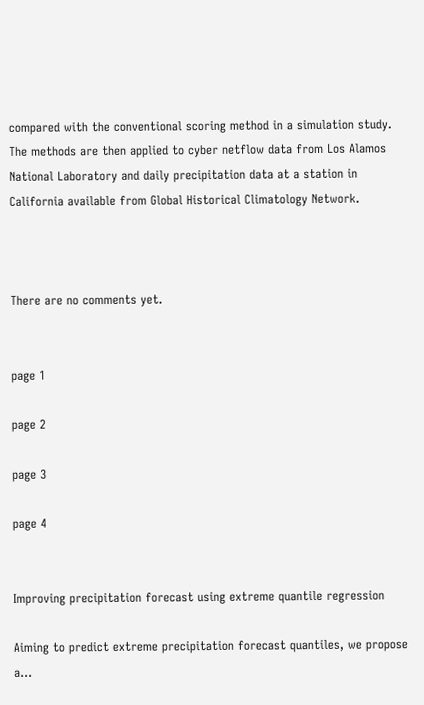compared with the conventional scoring method in a simulation study. The methods are then applied to cyber netflow data from Los Alamos National Laboratory and daily precipitation data at a station in California available from Global Historical Climatology Network.



There are no comments yet.


page 1

page 2

page 3

page 4


Improving precipitation forecast using extreme quantile regression

Aiming to predict extreme precipitation forecast quantiles, we propose a...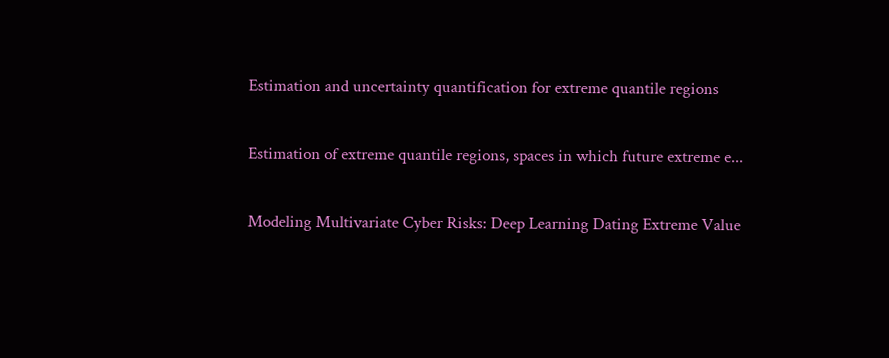Estimation and uncertainty quantification for extreme quantile regions

Estimation of extreme quantile regions, spaces in which future extreme e...

Modeling Multivariate Cyber Risks: Deep Learning Dating Extreme Value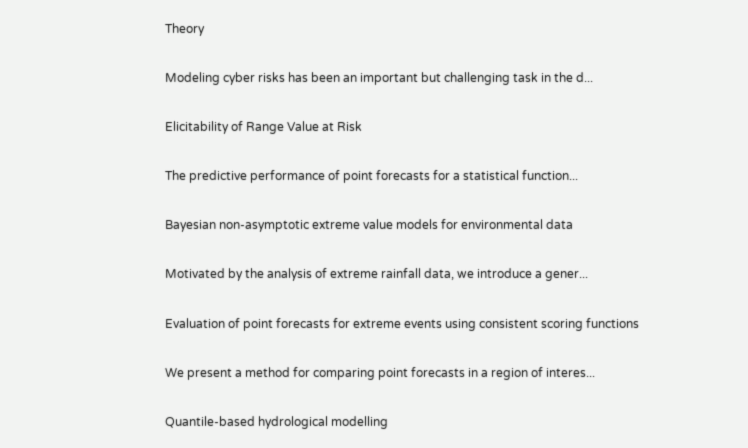Theory

Modeling cyber risks has been an important but challenging task in the d...

Elicitability of Range Value at Risk

The predictive performance of point forecasts for a statistical function...

Bayesian non-asymptotic extreme value models for environmental data

Motivated by the analysis of extreme rainfall data, we introduce a gener...

Evaluation of point forecasts for extreme events using consistent scoring functions

We present a method for comparing point forecasts in a region of interes...

Quantile-based hydrological modelling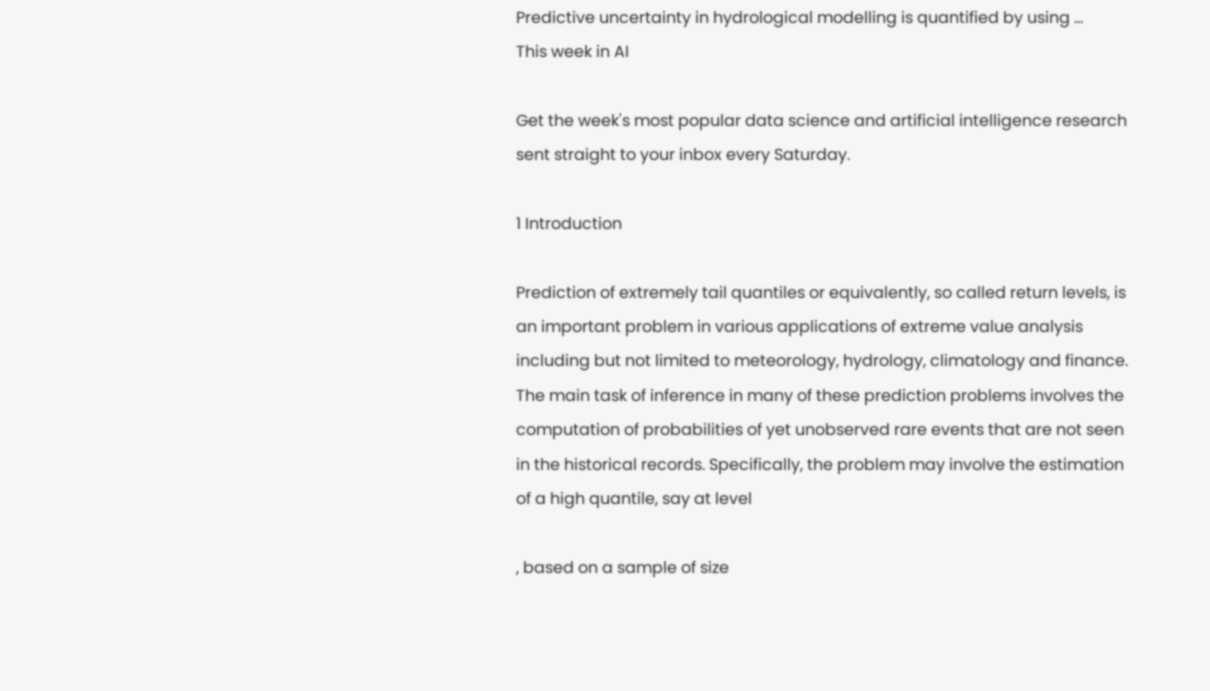Predictive uncertainty in hydrological modelling is quantified by using ...
This week in AI

Get the week's most popular data science and artificial intelligence research sent straight to your inbox every Saturday.

1 Introduction

Prediction of extremely tail quantiles or equivalently, so called return levels, is an important problem in various applications of extreme value analysis including but not limited to meteorology, hydrology, climatology and finance. The main task of inference in many of these prediction problems involves the computation of probabilities of yet unobserved rare events that are not seen in the historical records. Specifically, the problem may involve the estimation of a high quantile, say at level

, based on a sample of size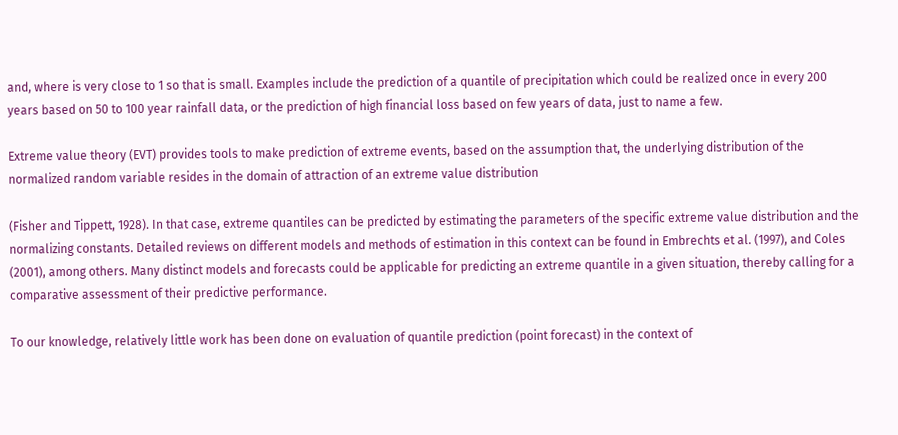and, where is very close to 1 so that is small. Examples include the prediction of a quantile of precipitation which could be realized once in every 200 years based on 50 to 100 year rainfall data, or the prediction of high financial loss based on few years of data, just to name a few.

Extreme value theory (EVT) provides tools to make prediction of extreme events, based on the assumption that, the underlying distribution of the normalized random variable resides in the domain of attraction of an extreme value distribution

(Fisher and Tippett, 1928). In that case, extreme quantiles can be predicted by estimating the parameters of the specific extreme value distribution and the normalizing constants. Detailed reviews on different models and methods of estimation in this context can be found in Embrechts et al. (1997), and Coles (2001), among others. Many distinct models and forecasts could be applicable for predicting an extreme quantile in a given situation, thereby calling for a comparative assessment of their predictive performance.

To our knowledge, relatively little work has been done on evaluation of quantile prediction (point forecast) in the context of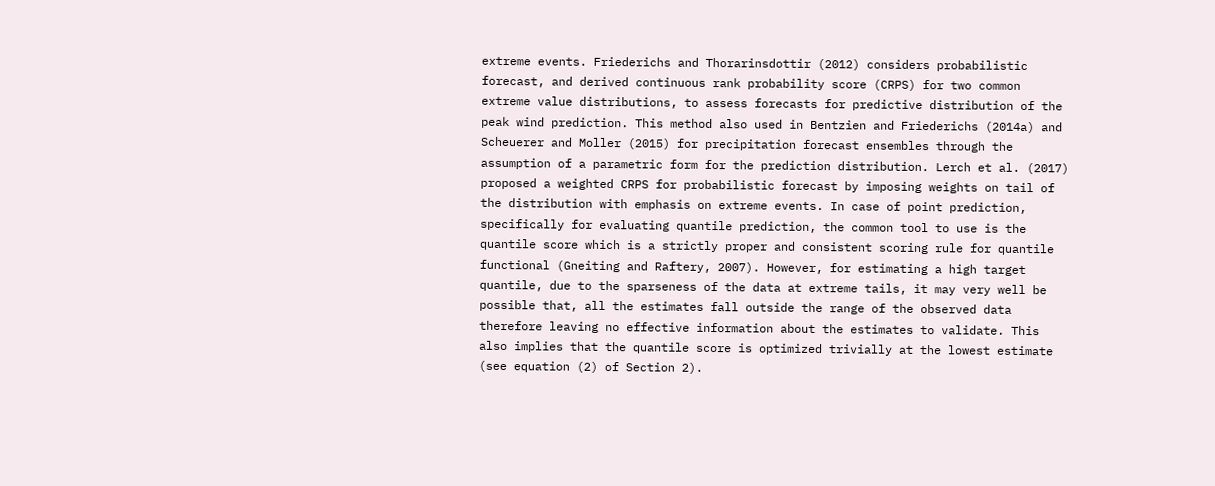extreme events. Friederichs and Thorarinsdottir (2012) considers probabilistic forecast, and derived continuous rank probability score (CRPS) for two common extreme value distributions, to assess forecasts for predictive distribution of the peak wind prediction. This method also used in Bentzien and Friederichs (2014a) and Scheuerer and Moller (2015) for precipitation forecast ensembles through the assumption of a parametric form for the prediction distribution. Lerch et al. (2017) proposed a weighted CRPS for probabilistic forecast by imposing weights on tail of the distribution with emphasis on extreme events. In case of point prediction, specifically for evaluating quantile prediction, the common tool to use is the quantile score which is a strictly proper and consistent scoring rule for quantile functional (Gneiting and Raftery, 2007). However, for estimating a high target quantile, due to the sparseness of the data at extreme tails, it may very well be possible that, all the estimates fall outside the range of the observed data therefore leaving no effective information about the estimates to validate. This also implies that the quantile score is optimized trivially at the lowest estimate (see equation (2) of Section 2).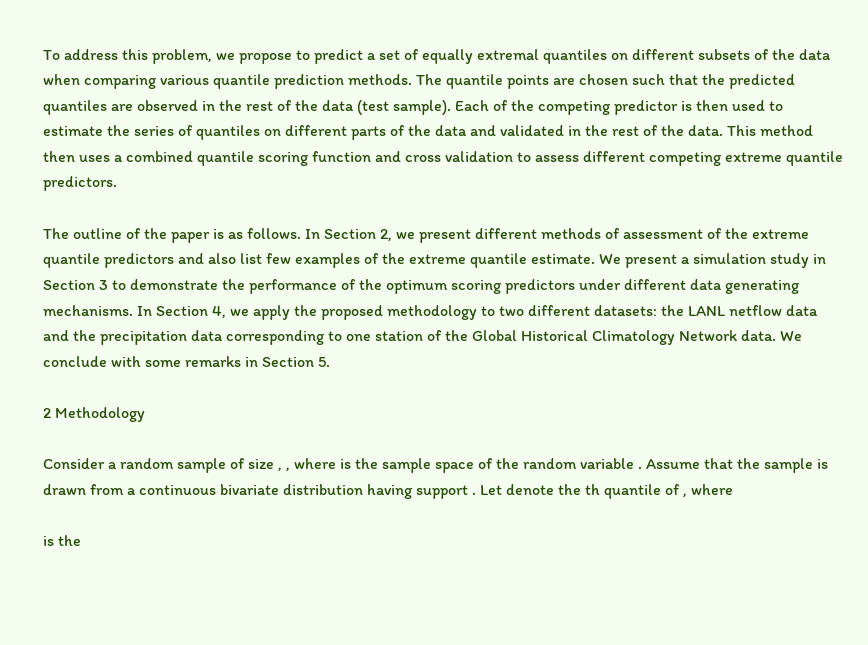To address this problem, we propose to predict a set of equally extremal quantiles on different subsets of the data when comparing various quantile prediction methods. The quantile points are chosen such that the predicted quantiles are observed in the rest of the data (test sample). Each of the competing predictor is then used to estimate the series of quantiles on different parts of the data and validated in the rest of the data. This method then uses a combined quantile scoring function and cross validation to assess different competing extreme quantile predictors.

The outline of the paper is as follows. In Section 2, we present different methods of assessment of the extreme quantile predictors and also list few examples of the extreme quantile estimate. We present a simulation study in Section 3 to demonstrate the performance of the optimum scoring predictors under different data generating mechanisms. In Section 4, we apply the proposed methodology to two different datasets: the LANL netflow data and the precipitation data corresponding to one station of the Global Historical Climatology Network data. We conclude with some remarks in Section 5.

2 Methodology

Consider a random sample of size , , where is the sample space of the random variable . Assume that the sample is drawn from a continuous bivariate distribution having support . Let denote the th quantile of , where

is the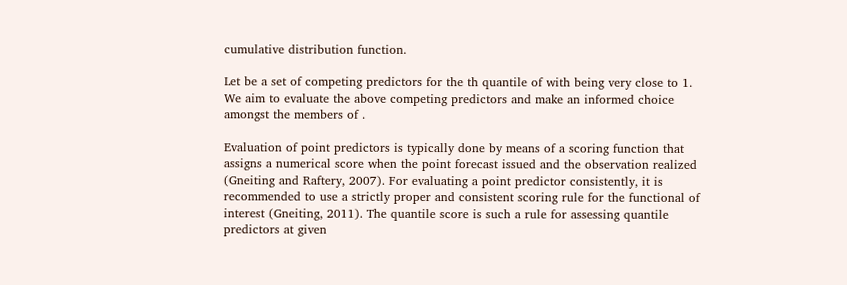cumulative distribution function.

Let be a set of competing predictors for the th quantile of with being very close to 1. We aim to evaluate the above competing predictors and make an informed choice amongst the members of .

Evaluation of point predictors is typically done by means of a scoring function that assigns a numerical score when the point forecast issued and the observation realized (Gneiting and Raftery, 2007). For evaluating a point predictor consistently, it is recommended to use a strictly proper and consistent scoring rule for the functional of interest (Gneiting, 2011). The quantile score is such a rule for assessing quantile predictors at given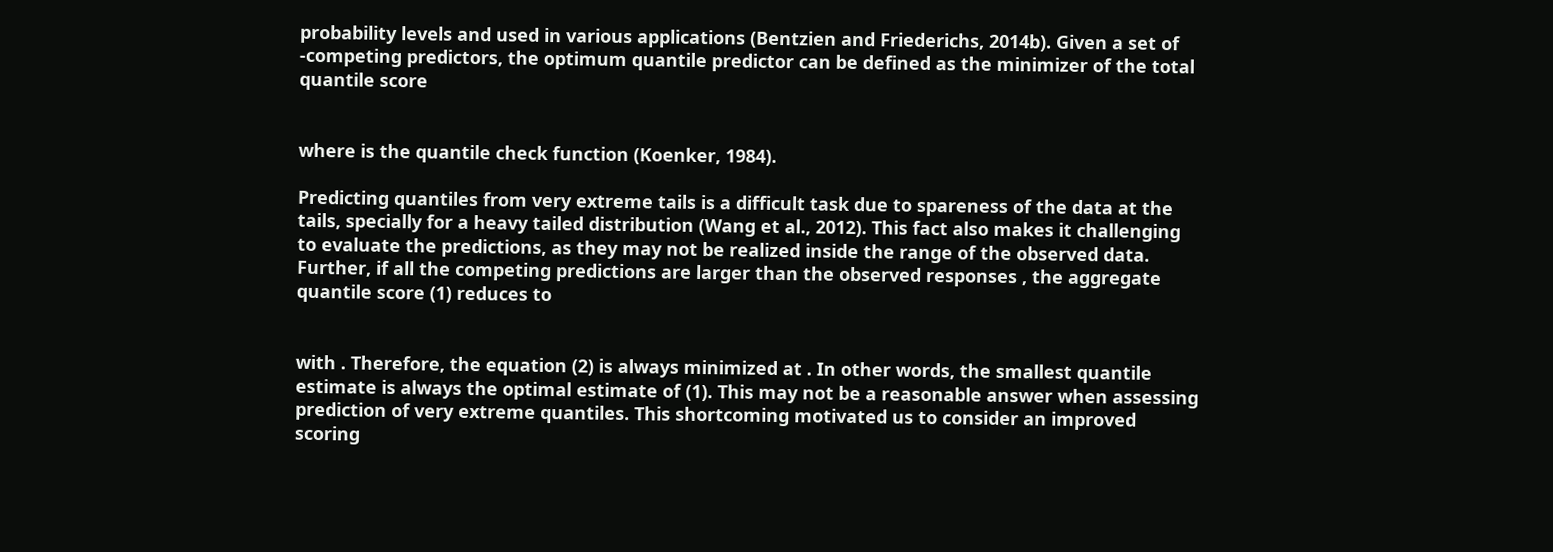probability levels and used in various applications (Bentzien and Friederichs, 2014b). Given a set of -competing predictors, the optimum quantile predictor can be defined as the minimizer of the total quantile score


where is the quantile check function (Koenker, 1984).

Predicting quantiles from very extreme tails is a difficult task due to spareness of the data at the tails, specially for a heavy tailed distribution (Wang et al., 2012). This fact also makes it challenging to evaluate the predictions, as they may not be realized inside the range of the observed data. Further, if all the competing predictions are larger than the observed responses , the aggregate quantile score (1) reduces to


with . Therefore, the equation (2) is always minimized at . In other words, the smallest quantile estimate is always the optimal estimate of (1). This may not be a reasonable answer when assessing prediction of very extreme quantiles. This shortcoming motivated us to consider an improved scoring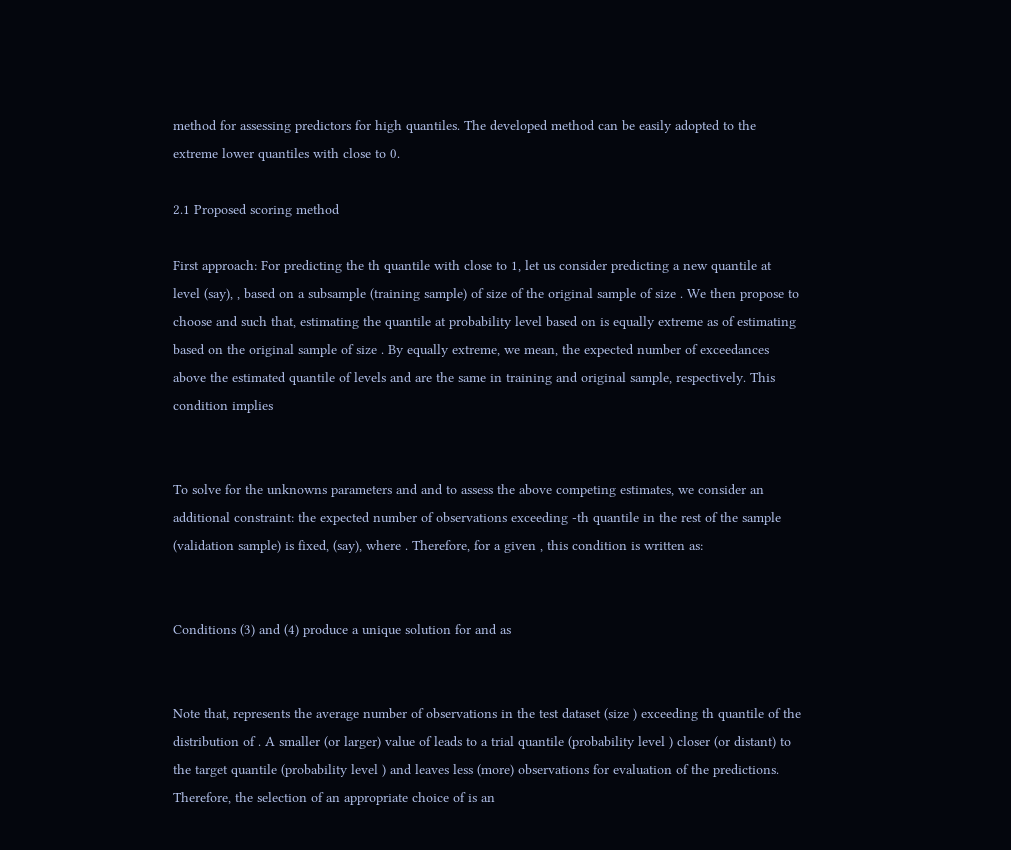method for assessing predictors for high quantiles. The developed method can be easily adopted to the extreme lower quantiles with close to 0.

2.1 Proposed scoring method

First approach: For predicting the th quantile with close to 1, let us consider predicting a new quantile at level (say), , based on a subsample (training sample) of size of the original sample of size . We then propose to choose and such that, estimating the quantile at probability level based on is equally extreme as of estimating based on the original sample of size . By equally extreme, we mean, the expected number of exceedances above the estimated quantile of levels and are the same in training and original sample, respectively. This condition implies


To solve for the unknowns parameters and and to assess the above competing estimates, we consider an additional constraint: the expected number of observations exceeding -th quantile in the rest of the sample (validation sample) is fixed, (say), where . Therefore, for a given , this condition is written as:


Conditions (3) and (4) produce a unique solution for and as


Note that, represents the average number of observations in the test dataset (size ) exceeding th quantile of the distribution of . A smaller (or larger) value of leads to a trial quantile (probability level ) closer (or distant) to the target quantile (probability level ) and leaves less (more) observations for evaluation of the predictions. Therefore, the selection of an appropriate choice of is an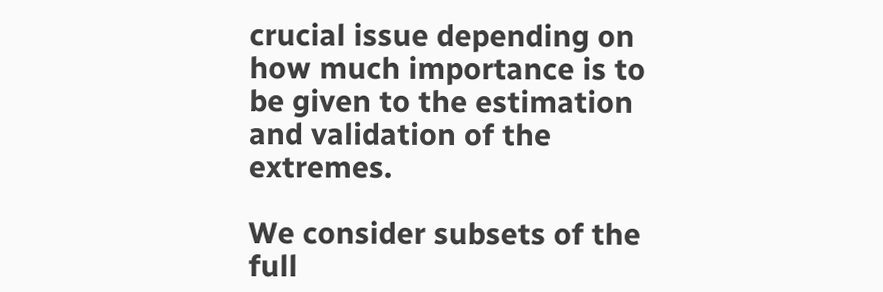crucial issue depending on how much importance is to be given to the estimation and validation of the extremes.

We consider subsets of the full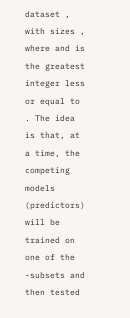dataset , with sizes , where and is the greatest integer less or equal to . The idea is that, at a time, the competing models (predictors) will be trained on one of the -subsets and then tested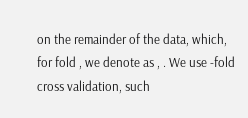on the remainder of the data, which, for fold , we denote as , . We use -fold cross validation, such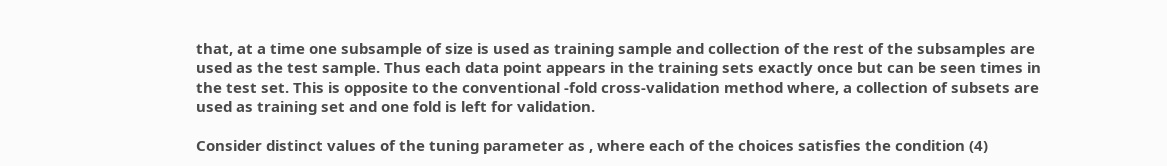that, at a time one subsample of size is used as training sample and collection of the rest of the subsamples are used as the test sample. Thus each data point appears in the training sets exactly once but can be seen times in the test set. This is opposite to the conventional -fold cross-validation method where, a collection of subsets are used as training set and one fold is left for validation.

Consider distinct values of the tuning parameter as , where each of the choices satisfies the condition (4)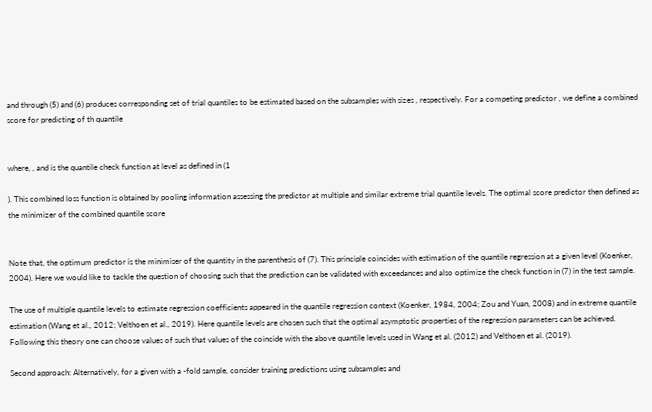and through (5) and (6) produces corresponding set of trial quantiles to be estimated based on the subsamples with sizes , respectively. For a competing predictor , we define a combined score for predicting of th quantile


where, , and is the quantile check function at level as defined in (1

). This combined loss function is obtained by pooling information assessing the predictor at multiple and similar extreme trial quantile levels. The optimal score predictor then defined as the minimizer of the combined quantile score


Note that, the optimum predictor is the minimiser of the quantity in the parenthesis of (7). This principle coincides with estimation of the quantile regression at a given level (Koenker, 2004). Here we would like to tackle the question of choosing such that the prediction can be validated with exceedances and also optimize the check function in (7) in the test sample.

The use of multiple quantile levels to estimate regression coefficients appeared in the quantile regression context (Koenker, 1984, 2004; Zou and Yuan, 2008) and in extreme quantile estimation (Wang et al., 2012; Velthoen et al., 2019). Here quantile levels are chosen such that the optimal asymptotic properties of the regression parameters can be achieved. Following this theory one can choose values of such that values of the coincide with the above quantile levels used in Wang et al. (2012) and Velthoen et al. (2019).

Second approach: Alternatively, for a given with a -fold sample, consider training predictions using subsamples and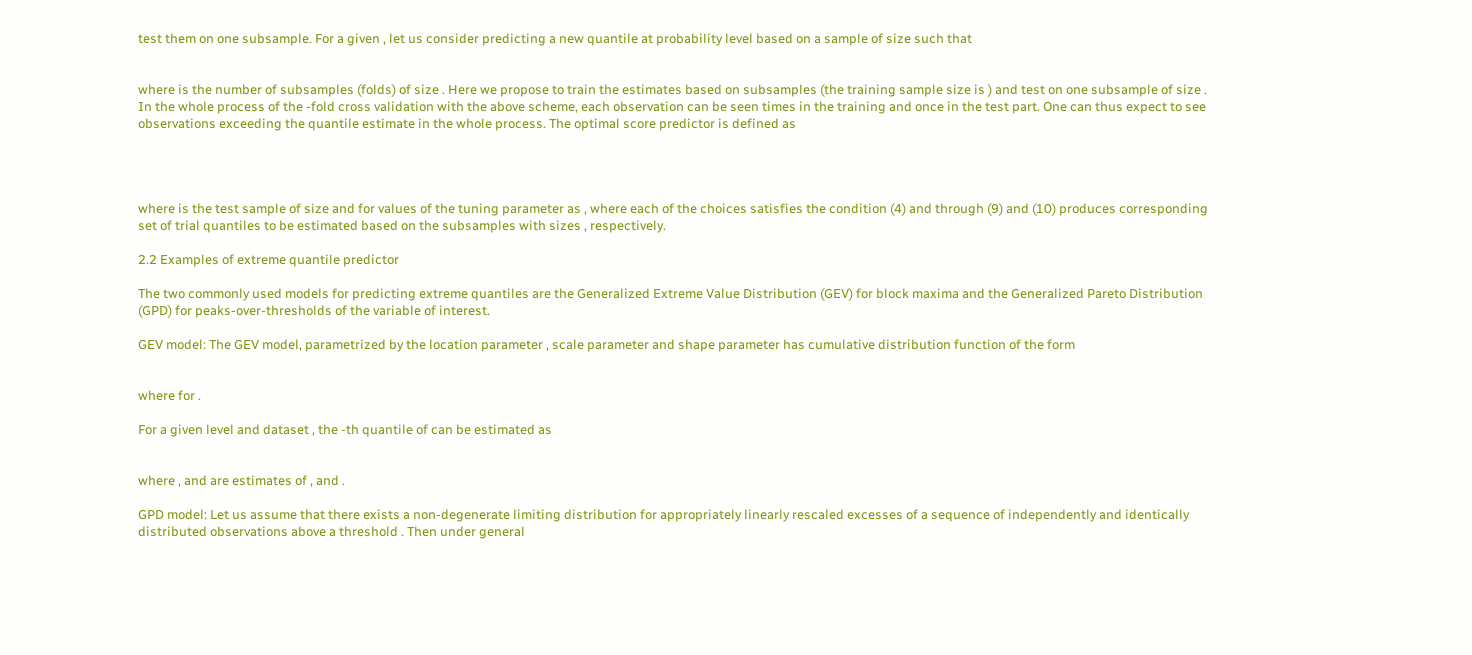test them on one subsample. For a given , let us consider predicting a new quantile at probability level based on a sample of size such that


where is the number of subsamples (folds) of size . Here we propose to train the estimates based on subsamples (the training sample size is ) and test on one subsample of size . In the whole process of the -fold cross validation with the above scheme, each observation can be seen times in the training and once in the test part. One can thus expect to see observations exceeding the quantile estimate in the whole process. The optimal score predictor is defined as




where is the test sample of size and for values of the tuning parameter as , where each of the choices satisfies the condition (4) and through (9) and (10) produces corresponding set of trial quantiles to be estimated based on the subsamples with sizes , respectively.

2.2 Examples of extreme quantile predictor

The two commonly used models for predicting extreme quantiles are the Generalized Extreme Value Distribution (GEV) for block maxima and the Generalized Pareto Distribution (GPD) for peaks-over-thresholds of the variable of interest.

GEV model: The GEV model, parametrized by the location parameter , scale parameter and shape parameter has cumulative distribution function of the form


where for .

For a given level and dataset , the -th quantile of can be estimated as


where , and are estimates of , and .

GPD model: Let us assume that there exists a non-degenerate limiting distribution for appropriately linearly rescaled excesses of a sequence of independently and identically distributed observations above a threshold . Then under general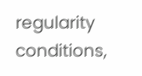regularity conditions,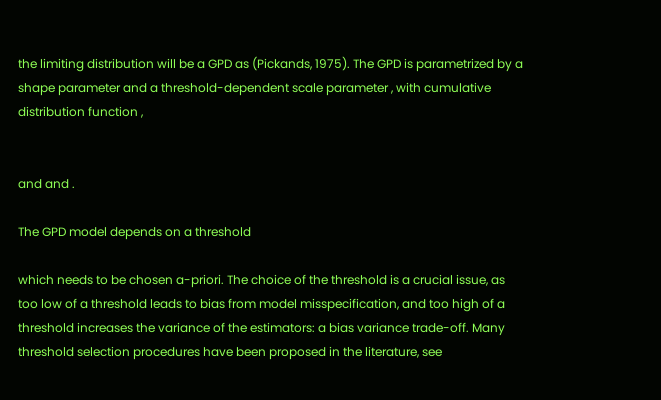the limiting distribution will be a GPD as (Pickands, 1975). The GPD is parametrized by a shape parameter and a threshold-dependent scale parameter , with cumulative distribution function ,


and and .

The GPD model depends on a threshold

which needs to be chosen a-priori. The choice of the threshold is a crucial issue, as too low of a threshold leads to bias from model misspecification, and too high of a threshold increases the variance of the estimators: a bias variance trade-off. Many threshold selection procedures have been proposed in the literature, see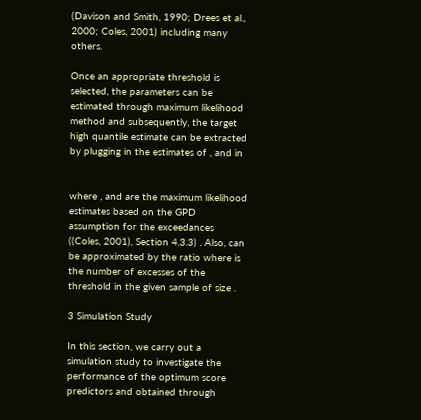(Davison and Smith, 1990; Drees et al., 2000; Coles, 2001) including many others.

Once an appropriate threshold is selected, the parameters can be estimated through maximum likelihood method and subsequently, the target high quantile estimate can be extracted by plugging in the estimates of , and in


where , and are the maximum likelihood estimates based on the GPD assumption for the exceedances ((Coles, 2001), Section 4.3.3) . Also, can be approximated by the ratio where is the number of excesses of the threshold in the given sample of size .

3 Simulation Study

In this section, we carry out a simulation study to investigate the performance of the optimum score predictors and obtained through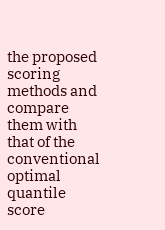the proposed scoring methods and compare them with that of the conventional optimal quantile score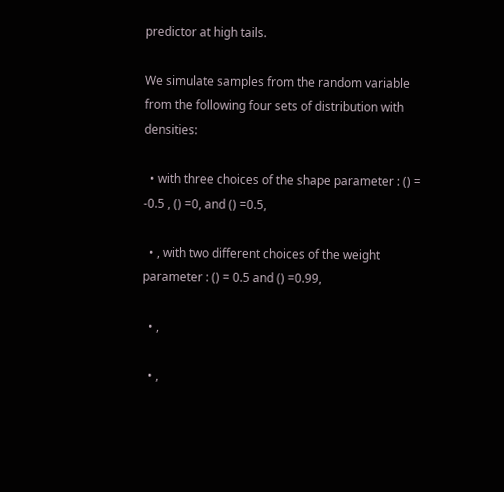predictor at high tails.

We simulate samples from the random variable from the following four sets of distribution with densities:

  • with three choices of the shape parameter : () = -0.5 , () =0, and () =0.5,

  • , with two different choices of the weight parameter : () = 0.5 and () =0.99,

  • ,

  • ,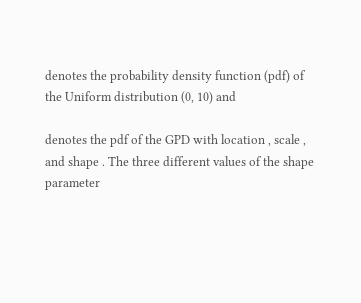denotes the probability density function (pdf) of the Uniform distribution (0, 10) and

denotes the pdf of the GPD with location , scale , and shape . The three different values of the shape parameter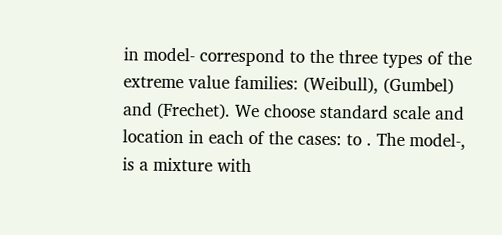in model- correspond to the three types of the extreme value families: (Weibull), (Gumbel) and (Frechet). We choose standard scale and location in each of the cases: to . The model-, is a mixture with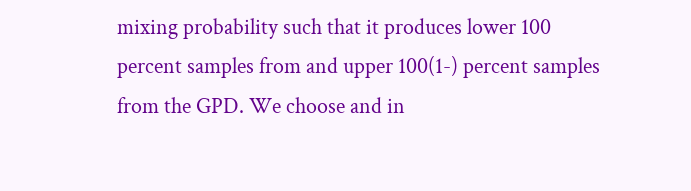mixing probability such that it produces lower 100 percent samples from and upper 100(1-) percent samples from the GPD. We choose and in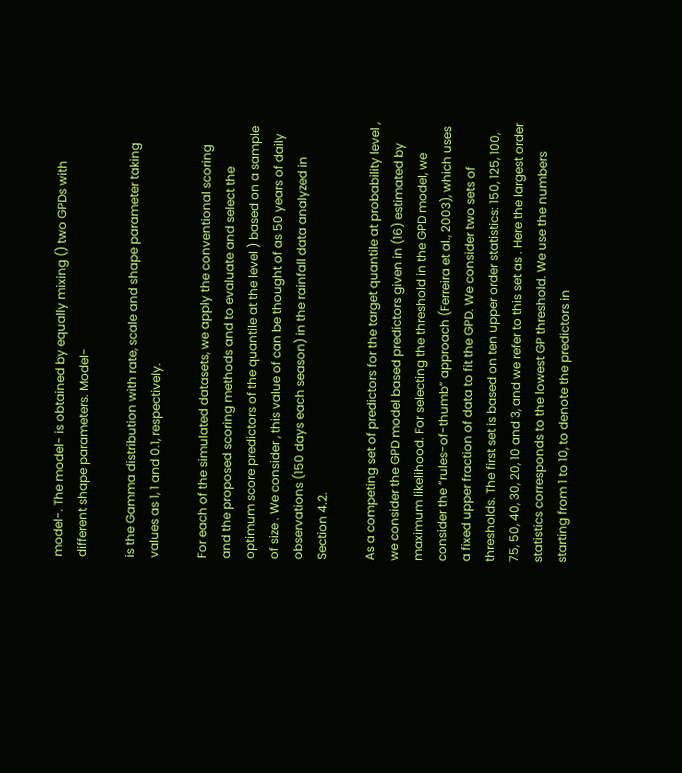model-. The model- is obtained by equally mixing () two GPDs with different shape parameters. Model-

is the Gamma distribution with rate, scale and shape parameter taking values as 1, 1 and 0.1, respectively.

For each of the simulated datasets, we apply the conventional scoring and the proposed scoring methods and to evaluate and select the optimum score predictors of the quantile at the level ) based on a sample of size . We consider , this value of can be thought of as 50 years of daily observations (150 days each season) in the rainfall data analyzed in Section 4.2.

As a competing set of predictors for the target quantile at probability level , we consider the GPD model based predictors given in (16) estimated by maximum likelihood. For selecting the threshold in the GPD model, we consider the “rules-of-thumb” approach (Ferreira et al., 2003), which uses a fixed upper fraction of data to fit the GPD. We consider two sets of thresholds. The first set is based on ten upper order statistics: 150, 125, 100, 75, 50, 40, 30, 20, 10 and 3, and we refer to this set as . Here the largest order statistics corresponds to the lowest GP threshold. We use the numbers starting from 1 to 10, to denote the predictors in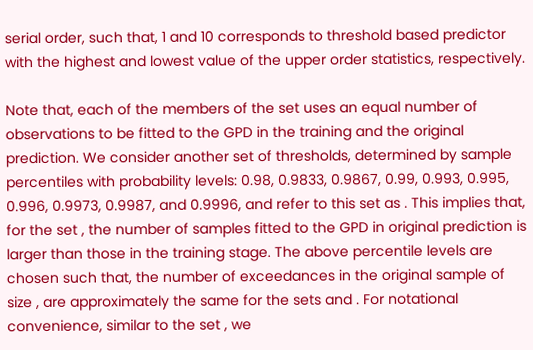serial order, such that, 1 and 10 corresponds to threshold based predictor with the highest and lowest value of the upper order statistics, respectively.

Note that, each of the members of the set uses an equal number of observations to be fitted to the GPD in the training and the original prediction. We consider another set of thresholds, determined by sample percentiles with probability levels: 0.98, 0.9833, 0.9867, 0.99, 0.993, 0.995, 0.996, 0.9973, 0.9987, and 0.9996, and refer to this set as . This implies that, for the set , the number of samples fitted to the GPD in original prediction is larger than those in the training stage. The above percentile levels are chosen such that, the number of exceedances in the original sample of size , are approximately the same for the sets and . For notational convenience, similar to the set , we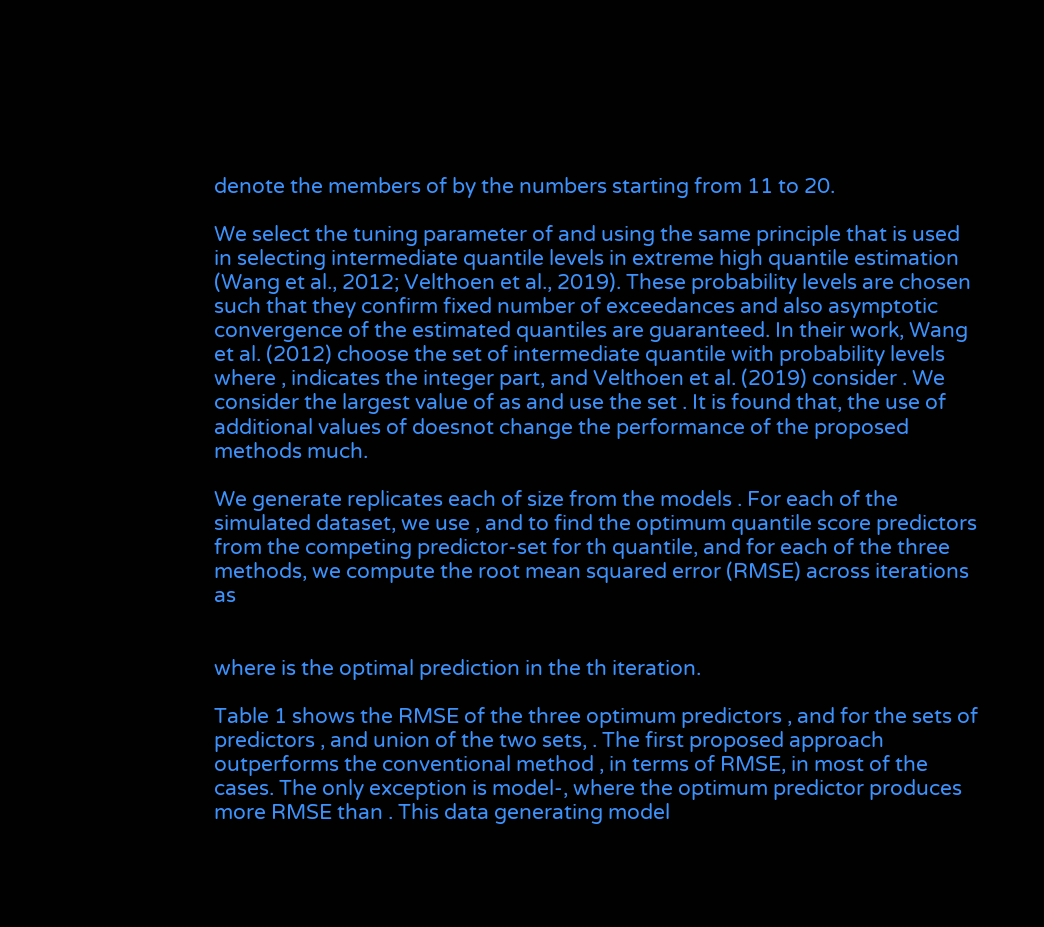denote the members of by the numbers starting from 11 to 20.

We select the tuning parameter of and using the same principle that is used in selecting intermediate quantile levels in extreme high quantile estimation (Wang et al., 2012; Velthoen et al., 2019). These probability levels are chosen such that they confirm fixed number of exceedances and also asymptotic convergence of the estimated quantiles are guaranteed. In their work, Wang et al. (2012) choose the set of intermediate quantile with probability levels where , indicates the integer part, and Velthoen et al. (2019) consider . We consider the largest value of as and use the set . It is found that, the use of additional values of doesnot change the performance of the proposed methods much.

We generate replicates each of size from the models . For each of the simulated dataset, we use , and to find the optimum quantile score predictors from the competing predictor-set for th quantile, and for each of the three methods, we compute the root mean squared error (RMSE) across iterations as


where is the optimal prediction in the th iteration.

Table 1 shows the RMSE of the three optimum predictors , and for the sets of predictors , and union of the two sets, . The first proposed approach outperforms the conventional method , in terms of RMSE, in most of the cases. The only exception is model-, where the optimum predictor produces more RMSE than . This data generating model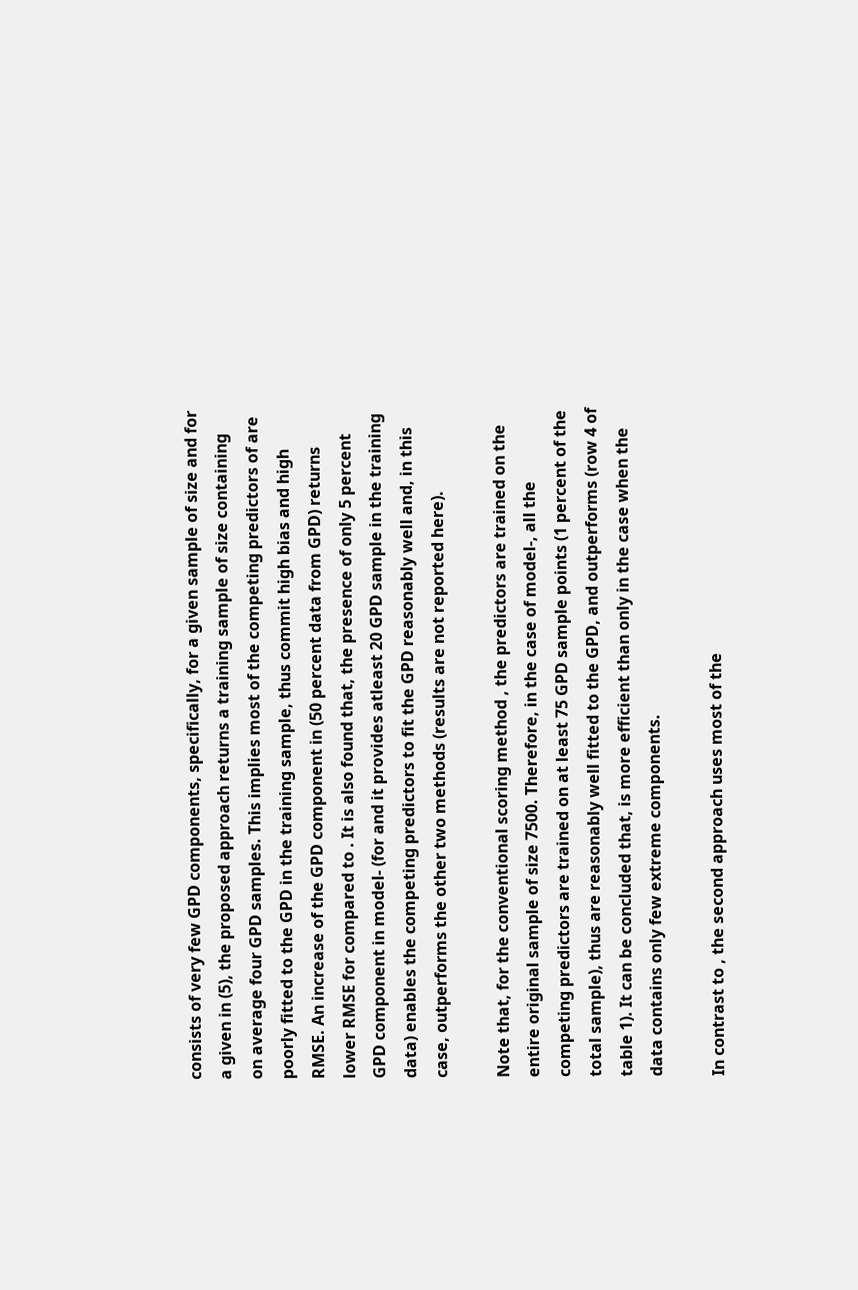consists of very few GPD components, specifically, for a given sample of size and for a given in (5), the proposed approach returns a training sample of size containing on average four GPD samples. This implies most of the competing predictors of are poorly fitted to the GPD in the training sample, thus commit high bias and high RMSE. An increase of the GPD component in (50 percent data from GPD) returns lower RMSE for compared to . It is also found that, the presence of only 5 percent GPD component in model- (for and it provides atleast 20 GPD sample in the training data) enables the competing predictors to fit the GPD reasonably well and, in this case, outperforms the other two methods (results are not reported here).

Note that, for the conventional scoring method , the predictors are trained on the entire original sample of size 7500. Therefore, in the case of model-, all the competing predictors are trained on at least 75 GPD sample points (1 percent of the total sample), thus are reasonably well fitted to the GPD, and outperforms (row 4 of table 1). It can be concluded that, is more efficient than only in the case when the data contains only few extreme components.

In contrast to , the second approach uses most of the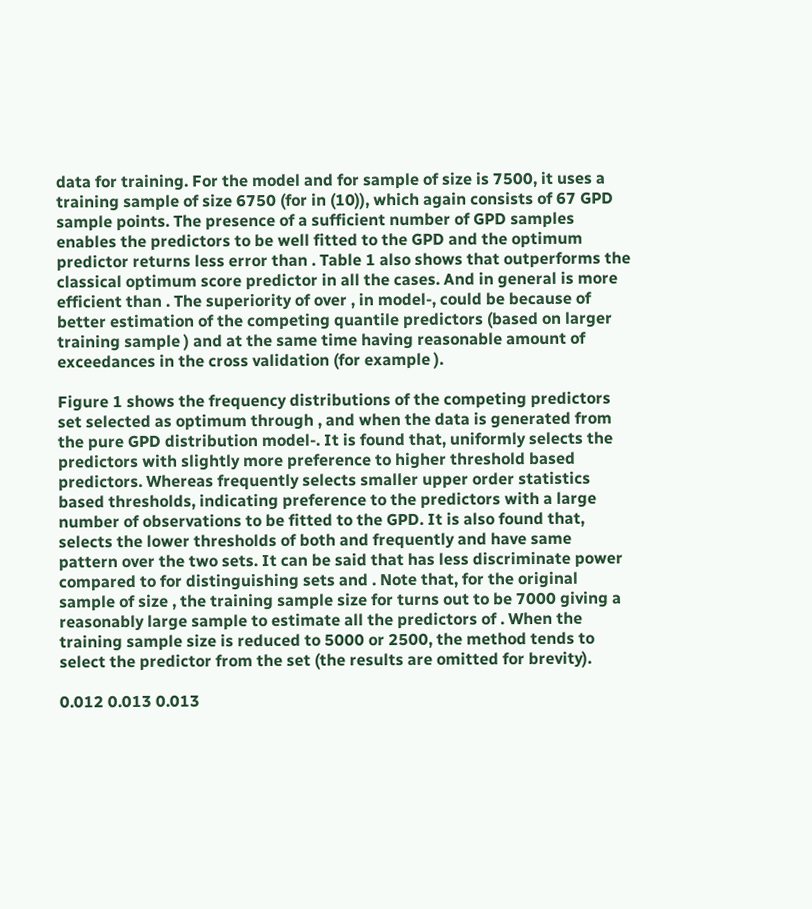data for training. For the model and for sample of size is 7500, it uses a training sample of size 6750 (for in (10)), which again consists of 67 GPD sample points. The presence of a sufficient number of GPD samples enables the predictors to be well fitted to the GPD and the optimum predictor returns less error than . Table 1 also shows that outperforms the classical optimum score predictor in all the cases. And in general is more efficient than . The superiority of over , in model-, could be because of better estimation of the competing quantile predictors (based on larger training sample ) and at the same time having reasonable amount of exceedances in the cross validation (for example ).

Figure 1 shows the frequency distributions of the competing predictors set selected as optimum through , and when the data is generated from the pure GPD distribution model-. It is found that, uniformly selects the predictors with slightly more preference to higher threshold based predictors. Whereas frequently selects smaller upper order statistics based thresholds, indicating preference to the predictors with a large number of observations to be fitted to the GPD. It is also found that, selects the lower thresholds of both and frequently and have same pattern over the two sets. It can be said that has less discriminate power compared to for distinguishing sets and . Note that, for the original sample of size , the training sample size for turns out to be 7000 giving a reasonably large sample to estimate all the predictors of . When the training sample size is reduced to 5000 or 2500, the method tends to select the predictor from the set (the results are omitted for brevity).

0.012 0.013 0.013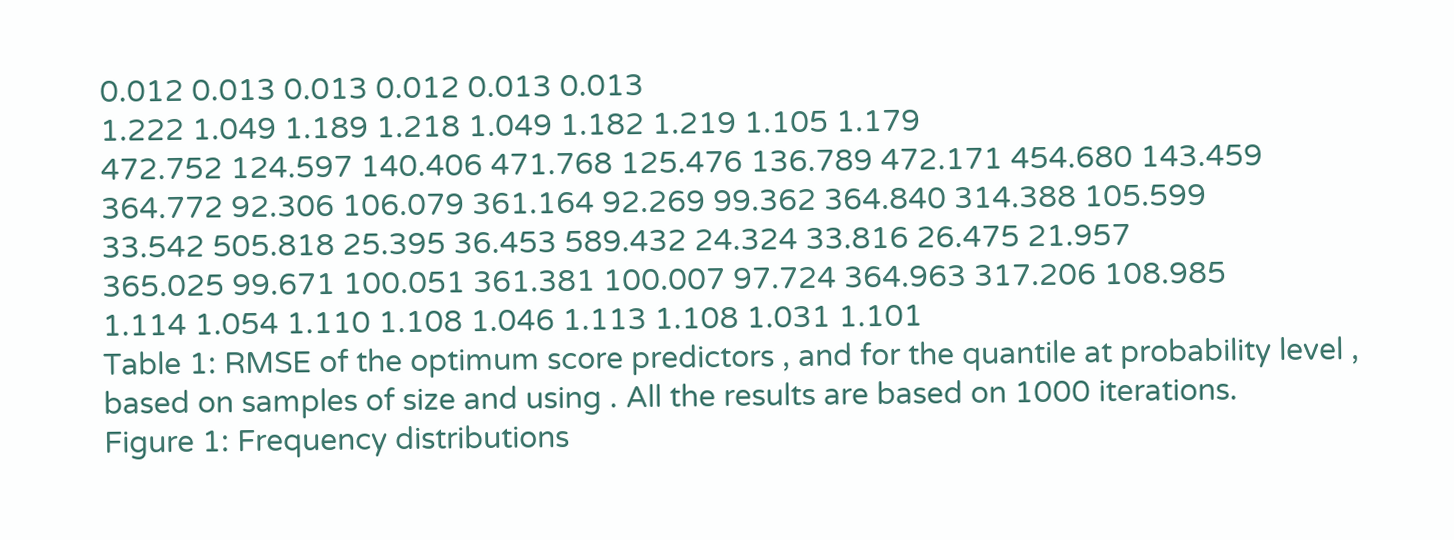0.012 0.013 0.013 0.012 0.013 0.013
1.222 1.049 1.189 1.218 1.049 1.182 1.219 1.105 1.179
472.752 124.597 140.406 471.768 125.476 136.789 472.171 454.680 143.459
364.772 92.306 106.079 361.164 92.269 99.362 364.840 314.388 105.599
33.542 505.818 25.395 36.453 589.432 24.324 33.816 26.475 21.957
365.025 99.671 100.051 361.381 100.007 97.724 364.963 317.206 108.985
1.114 1.054 1.110 1.108 1.046 1.113 1.108 1.031 1.101
Table 1: RMSE of the optimum score predictors , and for the quantile at probability level , based on samples of size and using . All the results are based on 1000 iterations.
Figure 1: Frequency distributions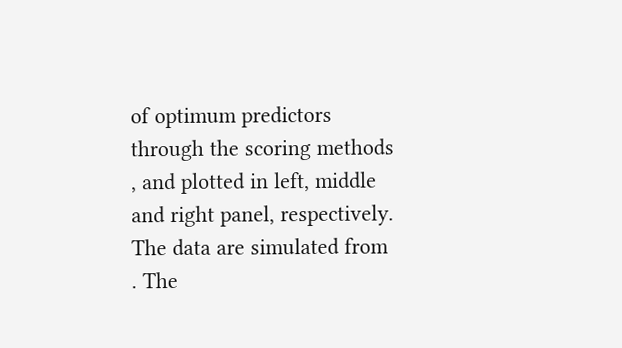of optimum predictors through the scoring methods , and plotted in left, middle and right panel, respectively. The data are simulated from . The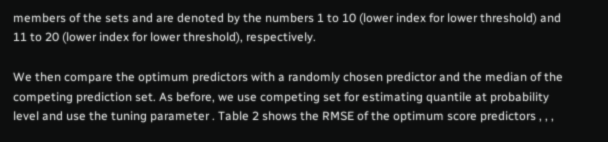members of the sets and are denoted by the numbers 1 to 10 (lower index for lower threshold) and 11 to 20 (lower index for lower threshold), respectively.

We then compare the optimum predictors with a randomly chosen predictor and the median of the competing prediction set. As before, we use competing set for estimating quantile at probability level and use the tuning parameter . Table 2 shows the RMSE of the optimum score predictors , , ,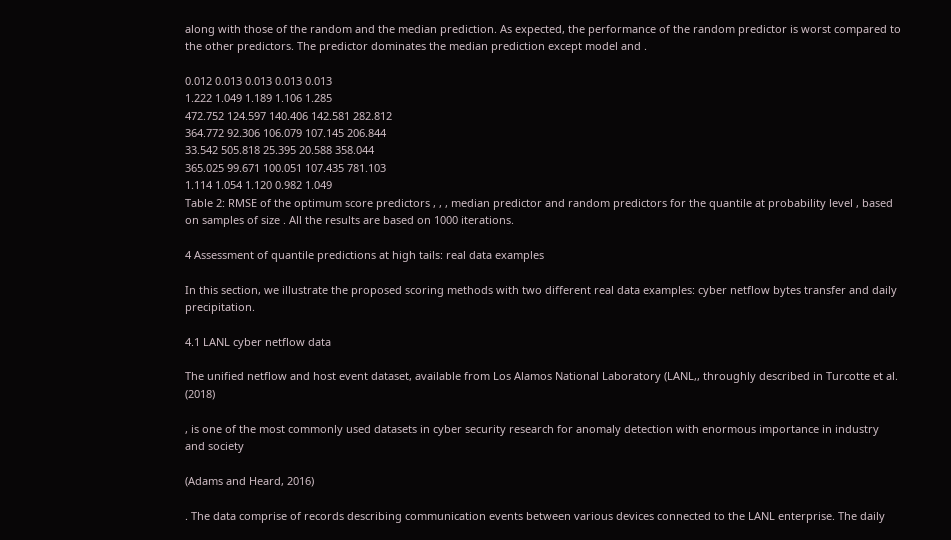along with those of the random and the median prediction. As expected, the performance of the random predictor is worst compared to the other predictors. The predictor dominates the median prediction except model and .

0.012 0.013 0.013 0.013 0.013
1.222 1.049 1.189 1.106 1.285
472.752 124.597 140.406 142.581 282.812
364.772 92.306 106.079 107.145 206.844
33.542 505.818 25.395 20.588 358.044
365.025 99.671 100.051 107.435 781.103
1.114 1.054 1.120 0.982 1.049
Table 2: RMSE of the optimum score predictors , , , median predictor and random predictors for the quantile at probability level , based on samples of size . All the results are based on 1000 iterations.

4 Assessment of quantile predictions at high tails: real data examples

In this section, we illustrate the proposed scoring methods with two different real data examples: cyber netflow bytes transfer and daily precipitation.

4.1 LANL cyber netflow data

The unified netflow and host event dataset, available from Los Alamos National Laboratory (LANL,, throughly described in Turcotte et al. (2018)

, is one of the most commonly used datasets in cyber security research for anomaly detection with enormous importance in industry and society

(Adams and Heard, 2016)

. The data comprise of records describing communication events between various devices connected to the LANL enterprise. The daily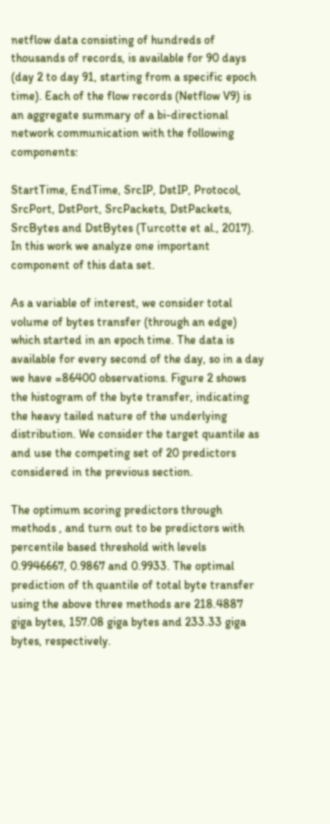netflow data consisting of hundreds of thousands of records, is available for 90 days (day 2 to day 91, starting from a specific epoch time). Each of the flow records (Netflow V9) is an aggregate summary of a bi-directional network communication with the following components:

StartTime, EndTime, SrcIP, DstIP, Protocol, SrcPort, DstPort, SrcPackets, DstPackets, SrcBytes and DstBytes (Turcotte et al., 2017). In this work we analyze one important component of this data set.

As a variable of interest, we consider total volume of bytes transfer (through an edge) which started in an epoch time. The data is available for every second of the day, so in a day we have =86400 observations. Figure 2 shows the histogram of the byte transfer, indicating the heavy tailed nature of the underlying distribution. We consider the target quantile as and use the competing set of 20 predictors considered in the previous section.

The optimum scoring predictors through methods , and turn out to be predictors with percentile based threshold with levels 0.9946667, 0.9867 and 0.9933. The optimal prediction of th quantile of total byte transfer using the above three methods are 218.4887 giga bytes, 157.08 giga bytes and 233.33 giga bytes, respectively.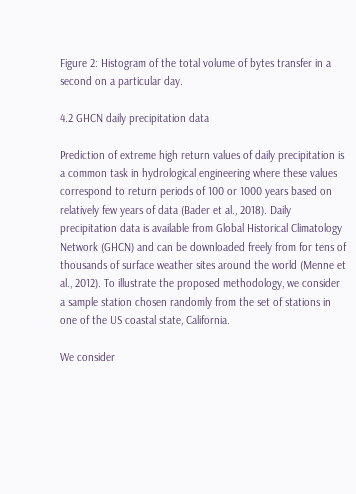Figure 2: Histogram of the total volume of bytes transfer in a second on a particular day.

4.2 GHCN daily precipitation data

Prediction of extreme high return values of daily precipitation is a common task in hydrological engineering where these values correspond to return periods of 100 or 1000 years based on relatively few years of data (Bader et al., 2018). Daily precipitation data is available from Global Historical Climatology Network (GHCN) and can be downloaded freely from for tens of thousands of surface weather sites around the world (Menne et al., 2012). To illustrate the proposed methodology, we consider a sample station chosen randomly from the set of stations in one of the US coastal state, California.

We consider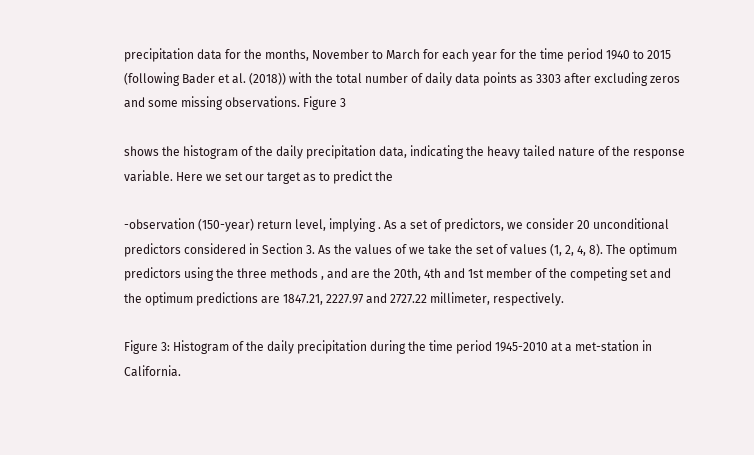precipitation data for the months, November to March for each year for the time period 1940 to 2015 (following Bader et al. (2018)) with the total number of daily data points as 3303 after excluding zeros and some missing observations. Figure 3

shows the histogram of the daily precipitation data, indicating the heavy tailed nature of the response variable. Here we set our target as to predict the

-observation (150-year) return level, implying . As a set of predictors, we consider 20 unconditional predictors considered in Section 3. As the values of we take the set of values (1, 2, 4, 8). The optimum predictors using the three methods , and are the 20th, 4th and 1st member of the competing set and the optimum predictions are 1847.21, 2227.97 and 2727.22 millimeter, respectively.

Figure 3: Histogram of the daily precipitation during the time period 1945-2010 at a met-station in California.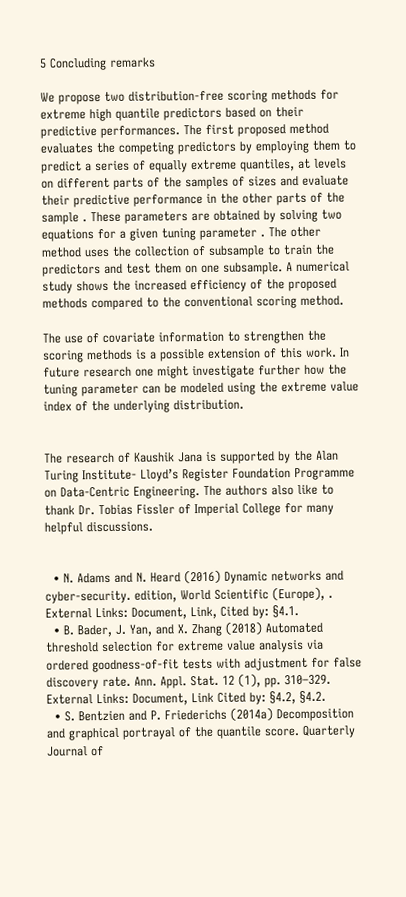5 Concluding remarks

We propose two distribution-free scoring methods for extreme high quantile predictors based on their predictive performances. The first proposed method evaluates the competing predictors by employing them to predict a series of equally extreme quantiles, at levels on different parts of the samples of sizes and evaluate their predictive performance in the other parts of the sample . These parameters are obtained by solving two equations for a given tuning parameter . The other method uses the collection of subsample to train the predictors and test them on one subsample. A numerical study shows the increased efficiency of the proposed methods compared to the conventional scoring method.

The use of covariate information to strengthen the scoring methods is a possible extension of this work. In future research one might investigate further how the tuning parameter can be modeled using the extreme value index of the underlying distribution.


The research of Kaushik Jana is supported by the Alan Turing Institute- Lloyd’s Register Foundation Programme on Data-Centric Engineering. The authors also like to thank Dr. Tobias Fissler of Imperial College for many helpful discussions.


  • N. Adams and N. Heard (2016) Dynamic networks and cyber-security. edition, World Scientific (Europe), . External Links: Document, Link, Cited by: §4.1.
  • B. Bader, J. Yan, and X. Zhang (2018) Automated threshold selection for extreme value analysis via ordered goodness-of-fit tests with adjustment for false discovery rate. Ann. Appl. Stat. 12 (1), pp. 310–329. External Links: Document, Link Cited by: §4.2, §4.2.
  • S. Bentzien and P. Friederichs (2014a) Decomposition and graphical portrayal of the quantile score. Quarterly Journal of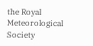the Royal Meteorological Society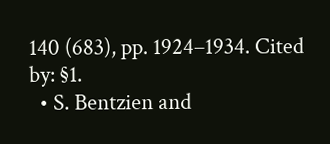140 (683), pp. 1924–1934. Cited by: §1.
  • S. Bentzien and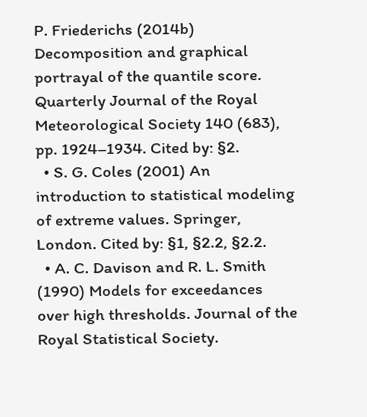P. Friederichs (2014b) Decomposition and graphical portrayal of the quantile score. Quarterly Journal of the Royal Meteorological Society 140 (683), pp. 1924–1934. Cited by: §2.
  • S. G. Coles (2001) An introduction to statistical modeling of extreme values. Springer, London. Cited by: §1, §2.2, §2.2.
  • A. C. Davison and R. L. Smith (1990) Models for exceedances over high thresholds. Journal of the Royal Statistical Society.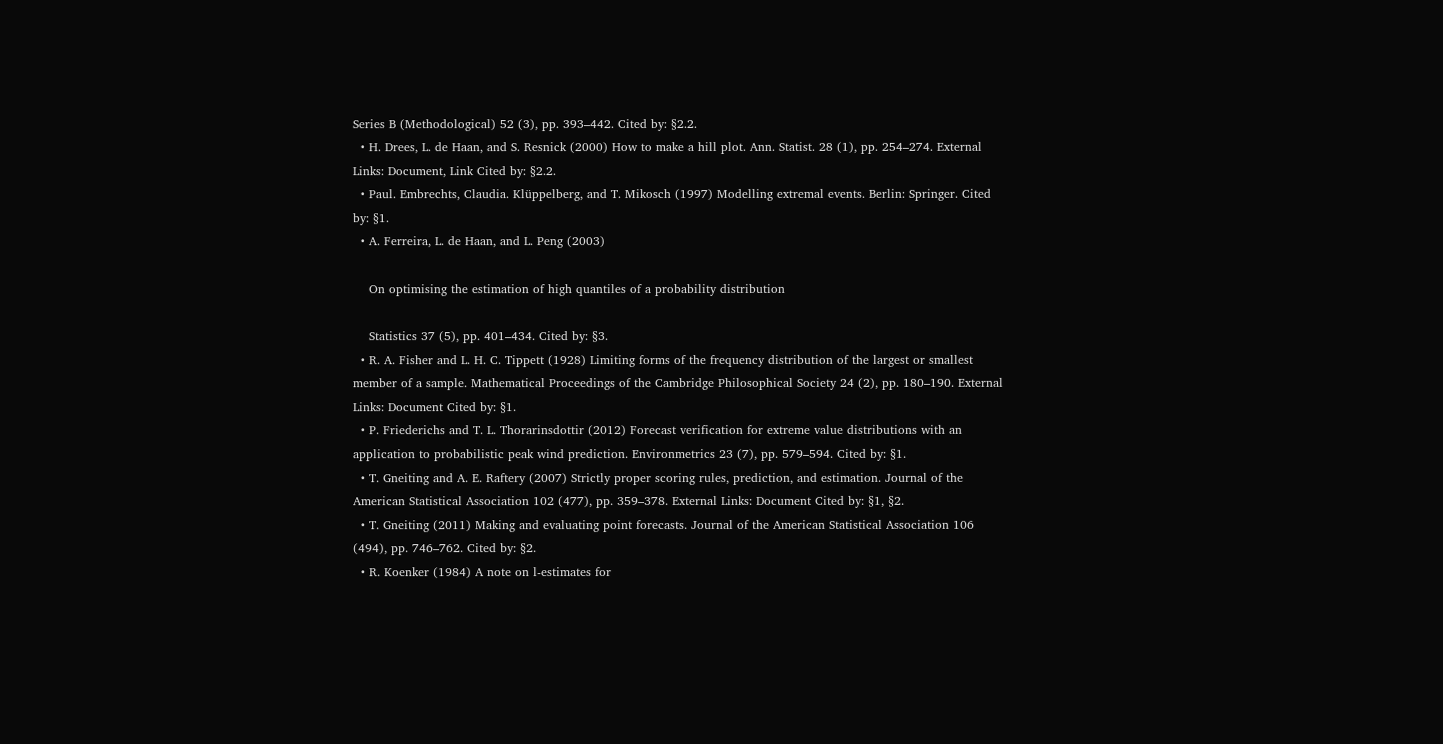Series B (Methodological) 52 (3), pp. 393–442. Cited by: §2.2.
  • H. Drees, L. de Haan, and S. Resnick (2000) How to make a hill plot. Ann. Statist. 28 (1), pp. 254–274. External Links: Document, Link Cited by: §2.2.
  • Paul. Embrechts, Claudia. Klüppelberg, and T. Mikosch (1997) Modelling extremal events. Berlin: Springer. Cited by: §1.
  • A. Ferreira, L. de Haan, and L. Peng (2003)

    On optimising the estimation of high quantiles of a probability distribution

    Statistics 37 (5), pp. 401–434. Cited by: §3.
  • R. A. Fisher and L. H. C. Tippett (1928) Limiting forms of the frequency distribution of the largest or smallest member of a sample. Mathematical Proceedings of the Cambridge Philosophical Society 24 (2), pp. 180–190. External Links: Document Cited by: §1.
  • P. Friederichs and T. L. Thorarinsdottir (2012) Forecast verification for extreme value distributions with an application to probabilistic peak wind prediction. Environmetrics 23 (7), pp. 579–594. Cited by: §1.
  • T. Gneiting and A. E. Raftery (2007) Strictly proper scoring rules, prediction, and estimation. Journal of the American Statistical Association 102 (477), pp. 359–378. External Links: Document Cited by: §1, §2.
  • T. Gneiting (2011) Making and evaluating point forecasts. Journal of the American Statistical Association 106 (494), pp. 746–762. Cited by: §2.
  • R. Koenker (1984) A note on l-estimates for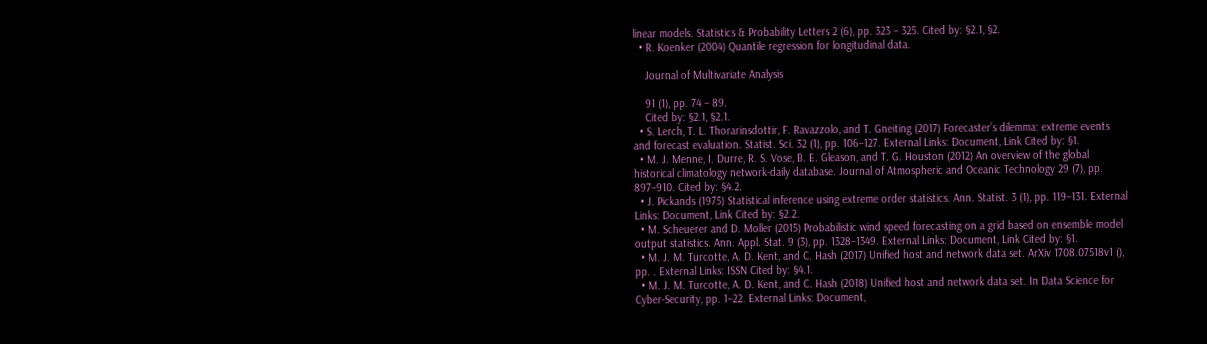linear models. Statistics & Probability Letters 2 (6), pp. 323 – 325. Cited by: §2.1, §2.
  • R. Koenker (2004) Quantile regression for longitudinal data.

    Journal of Multivariate Analysis

    91 (1), pp. 74 – 89.
    Cited by: §2.1, §2.1.
  • S. Lerch, T. L. Thorarinsdottir, F. Ravazzolo, and T. Gneiting (2017) Forecaster’s dilemma: extreme events and forecast evaluation. Statist. Sci. 32 (1), pp. 106–127. External Links: Document, Link Cited by: §1.
  • M. J. Menne, I. Durre, R. S. Vose, B. E. Gleason, and T. G. Houston (2012) An overview of the global historical climatology network-daily database. Journal of Atmospheric and Oceanic Technology 29 (7), pp. 897–910. Cited by: §4.2.
  • J. Pickands (1975) Statistical inference using extreme order statistics. Ann. Statist. 3 (1), pp. 119–131. External Links: Document, Link Cited by: §2.2.
  • M. Scheuerer and D. Moller (2015) Probabilistic wind speed forecasting on a grid based on ensemble model output statistics. Ann. Appl. Stat. 9 (3), pp. 1328–1349. External Links: Document, Link Cited by: §1.
  • M. J. M. Turcotte, A. D. Kent, and C. Hash (2017) Unified host and network data set. ArXiv 1708.07518v1 (), pp. . External Links: ISSN Cited by: §4.1.
  • M. J. M. Turcotte, A. D. Kent, and C. Hash (2018) Unified host and network data set. In Data Science for Cyber-Security, pp. 1–22. External Links: Document,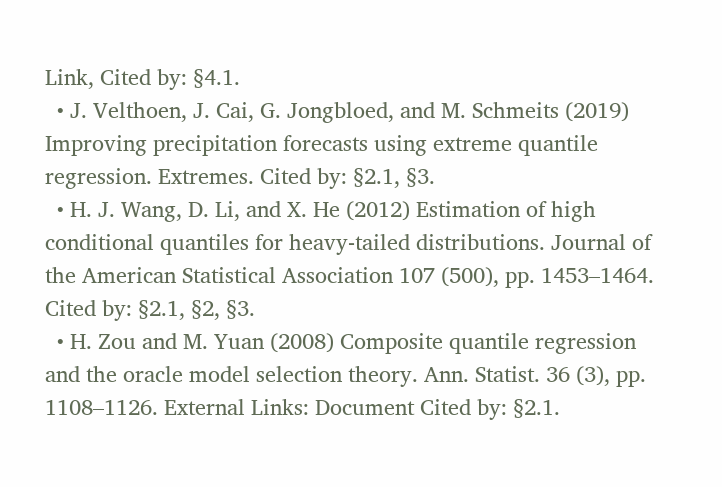Link, Cited by: §4.1.
  • J. Velthoen, J. Cai, G. Jongbloed, and M. Schmeits (2019) Improving precipitation forecasts using extreme quantile regression. Extremes. Cited by: §2.1, §3.
  • H. J. Wang, D. Li, and X. He (2012) Estimation of high conditional quantiles for heavy-tailed distributions. Journal of the American Statistical Association 107 (500), pp. 1453–1464. Cited by: §2.1, §2, §3.
  • H. Zou and M. Yuan (2008) Composite quantile regression and the oracle model selection theory. Ann. Statist. 36 (3), pp. 1108–1126. External Links: Document Cited by: §2.1.